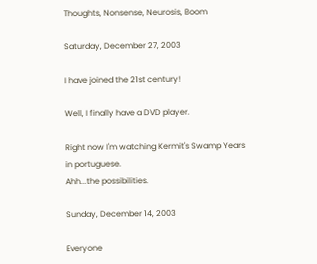Thoughts, Nonsense, Neurosis, Boom

Saturday, December 27, 2003

I have joined the 21st century!

Well, I finally have a DVD player.

Right now I'm watching Kermit's Swamp Years in portuguese.
Ahh...the possibilities.

Sunday, December 14, 2003

Everyone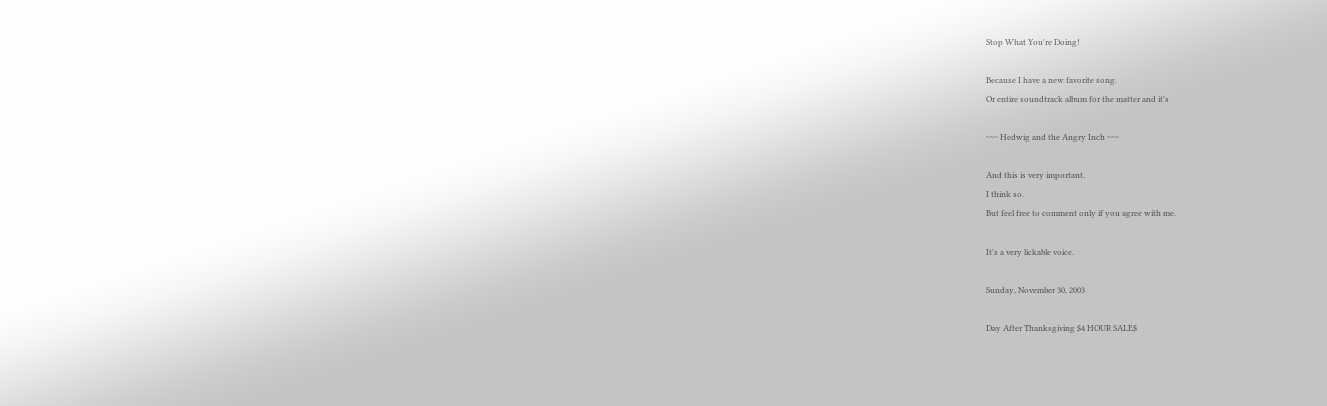Stop What You're Doing!

Because I have a new favorite song.
Or entire soundtrack album for the matter and it's

~~~ Hedwig and the Angry Inch ~~~

And this is very important.
I think so.
But feel free to comment only if you agree with me.

It's a very lickable voice.

Sunday, November 30, 2003

Day After Thanksgiving $4 HOUR SALE$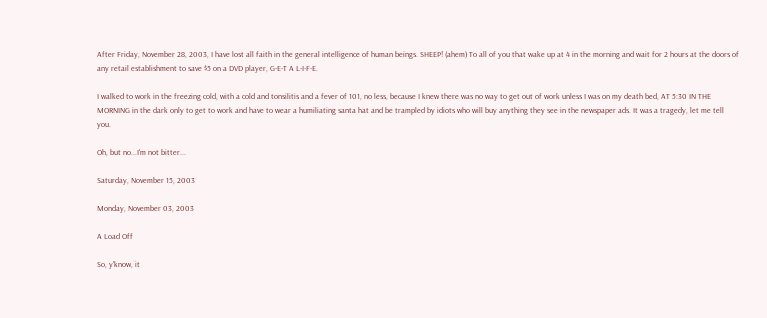After Friday, November 28, 2003, I have lost all faith in the general intelligence of human beings. SHEEP! (ahem) To all of you that wake up at 4 in the morning and wait for 2 hours at the doors of any retail establishment to save $5 on a DVD player, G-E-T A L-I-F-E.

I walked to work in the freezing cold, with a cold and tonsilitis and a fever of 101, no less, because I knew there was no way to get out of work unless I was on my death bed, AT 5:30 IN THE MORNING in the dark only to get to work and have to wear a humiliating santa hat and be trampled by idiots who will buy anything they see in the newspaper ads. It was a tragedy, let me tell you.

Oh, but no...I'm not bitter...

Saturday, November 15, 2003

Monday, November 03, 2003

A Load Off

So, y'know, it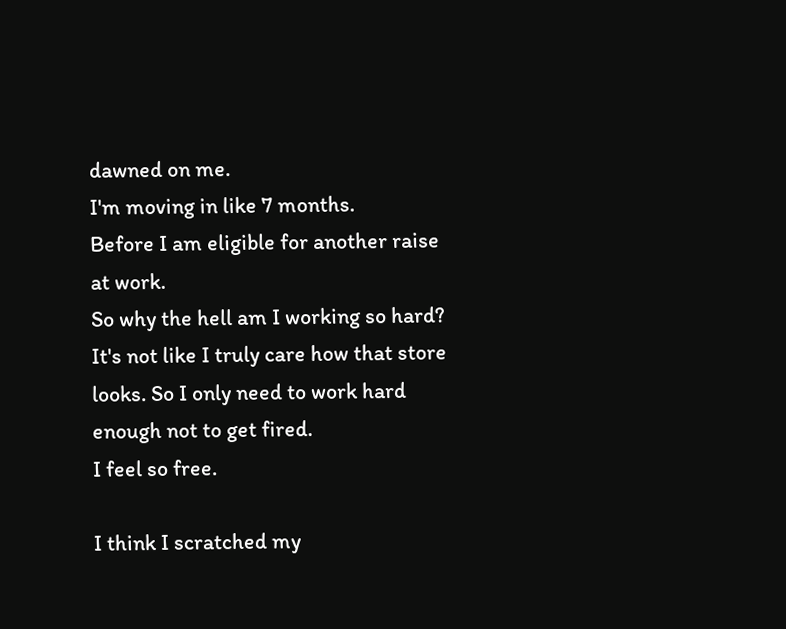dawned on me.
I'm moving in like 7 months.
Before I am eligible for another raise at work.
So why the hell am I working so hard? It's not like I truly care how that store looks. So I only need to work hard enough not to get fired.
I feel so free.

I think I scratched my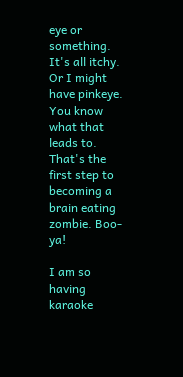eye or something. It's all itchy.
Or I might have pinkeye. You know what that leads to.
That's the first step to becoming a brain eating zombie. Boo-ya!

I am so having karaoke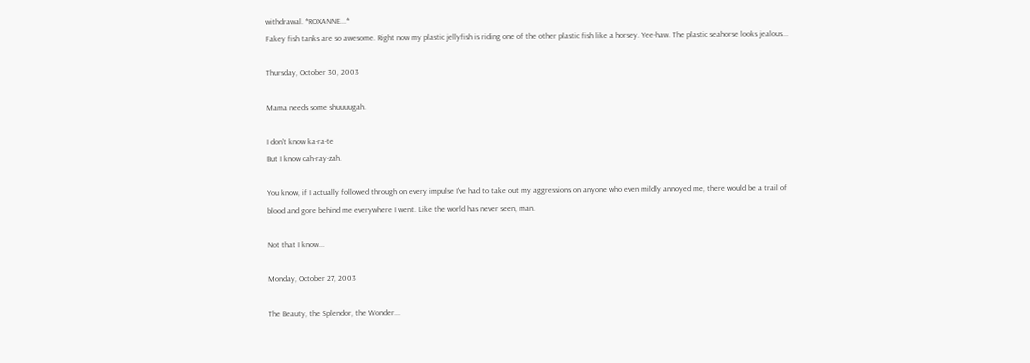withdrawal. *ROXANNE...*
Fakey fish tanks are so awesome. Right now my plastic jellyfish is riding one of the other plastic fish like a horsey. Yee-haw. The plastic seahorse looks jealous...

Thursday, October 30, 2003

Mama needs some shuuuugah.

I don't know ka-ra-te
But I know cah-ray-zah.

You know, if I actually followed through on every impulse I've had to take out my aggressions on anyone who even mildly annoyed me, there would be a trail of blood and gore behind me everywhere I went. Like the world has never seen, man.

Not that I know...

Monday, October 27, 2003

The Beauty, the Splendor, the Wonder...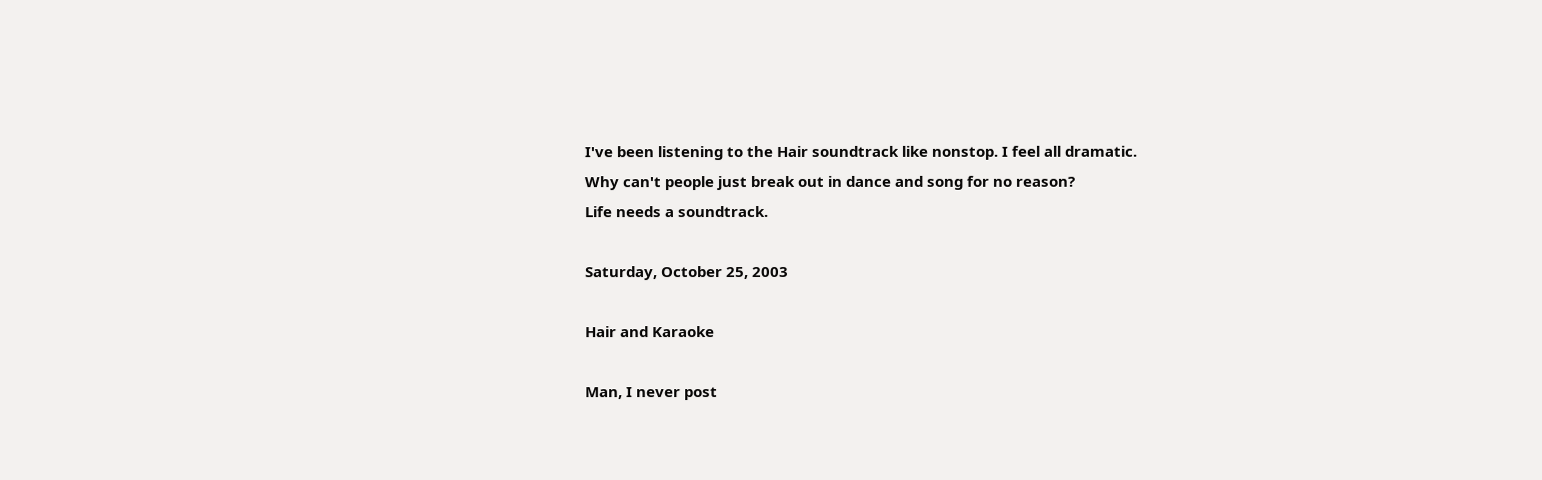I've been listening to the Hair soundtrack like nonstop. I feel all dramatic.
Why can't people just break out in dance and song for no reason?
Life needs a soundtrack.

Saturday, October 25, 2003

Hair and Karaoke

Man, I never post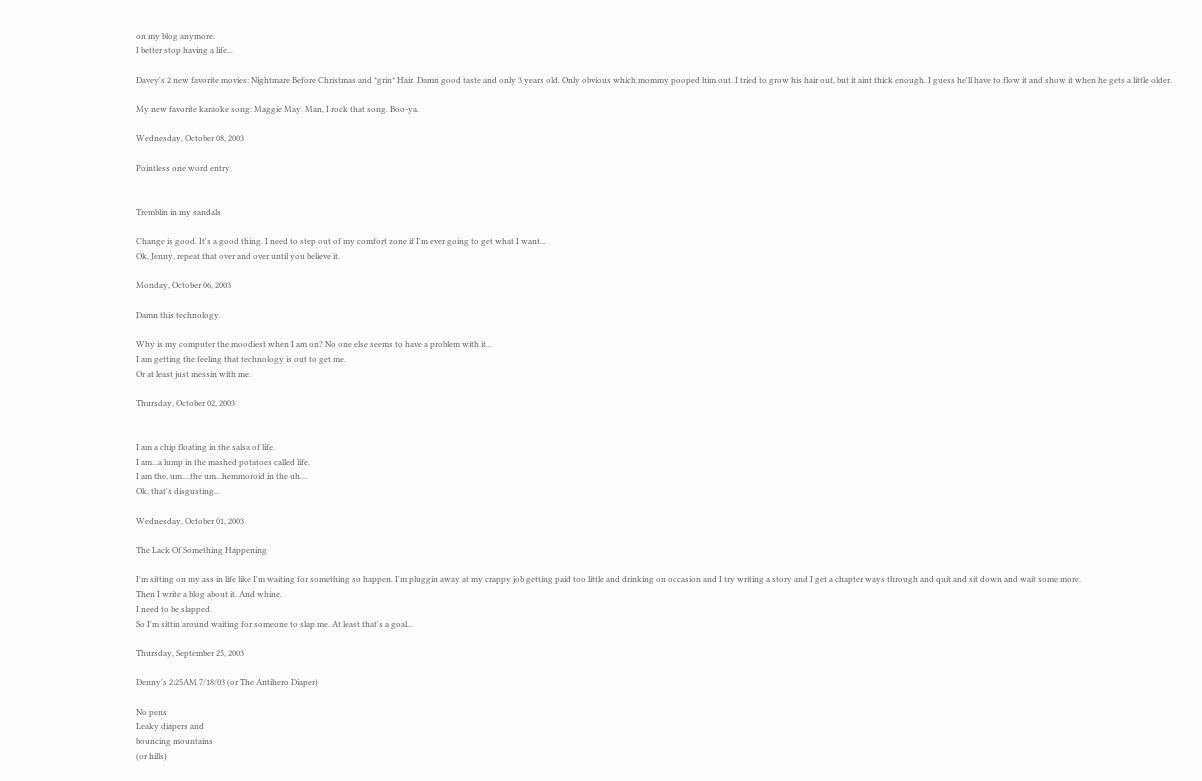on my blog anymore.
I better stop having a life...

Davey's 2 new favorite movies: Nightmare Before Christmas and *grin* Hair. Damn good taste and only 3 years old. Only obvious which mommy pooped him out. I tried to grow his hair out, but it aint thick enough. I guess he'll have to flow it and show it when he gets a little older.

My new favorite karaoke song: Maggie May. Man, I rock that song. Boo-ya.

Wednesday, October 08, 2003

Pointless one word entry.


Tremblin in my sandals

Change is good. It's a good thing. I need to step out of my comfort zone if I'm ever going to get what I want...
Ok, Jenny, repeat that over and over until you believe it.

Monday, October 06, 2003

Damn this technology.

Why is my computer the moodiest when I am on? No one else seems to have a problem with it...
I am getting the feeling that technology is out to get me.
Or at least just messin with me.

Thursday, October 02, 2003


I am a chip floating in the salsa of life.
I am...a lump in the mashed potatoes called life.
I am the, um....the um...hemmoroid in the uh....
Ok, that's disgusting...

Wednesday, October 01, 2003

The Lack Of Something Happening

I'm sitting on my ass in life like I'm waiting for something so happen. I'm pluggin away at my crappy job getting paid too little and drinking on occasion and I try writing a story and I get a chapter ways through and quit and sit down and wait some more.
Then I write a blog about it. And whine.
I need to be slapped.
So I'm sittin around waiting for someone to slap me. At least that's a goal...

Thursday, September 25, 2003

Denny's 2:25AM 7/18/03 (or The Antihero Diaper)

No pens
Leaky diapers and
bouncing mountains
(or hills)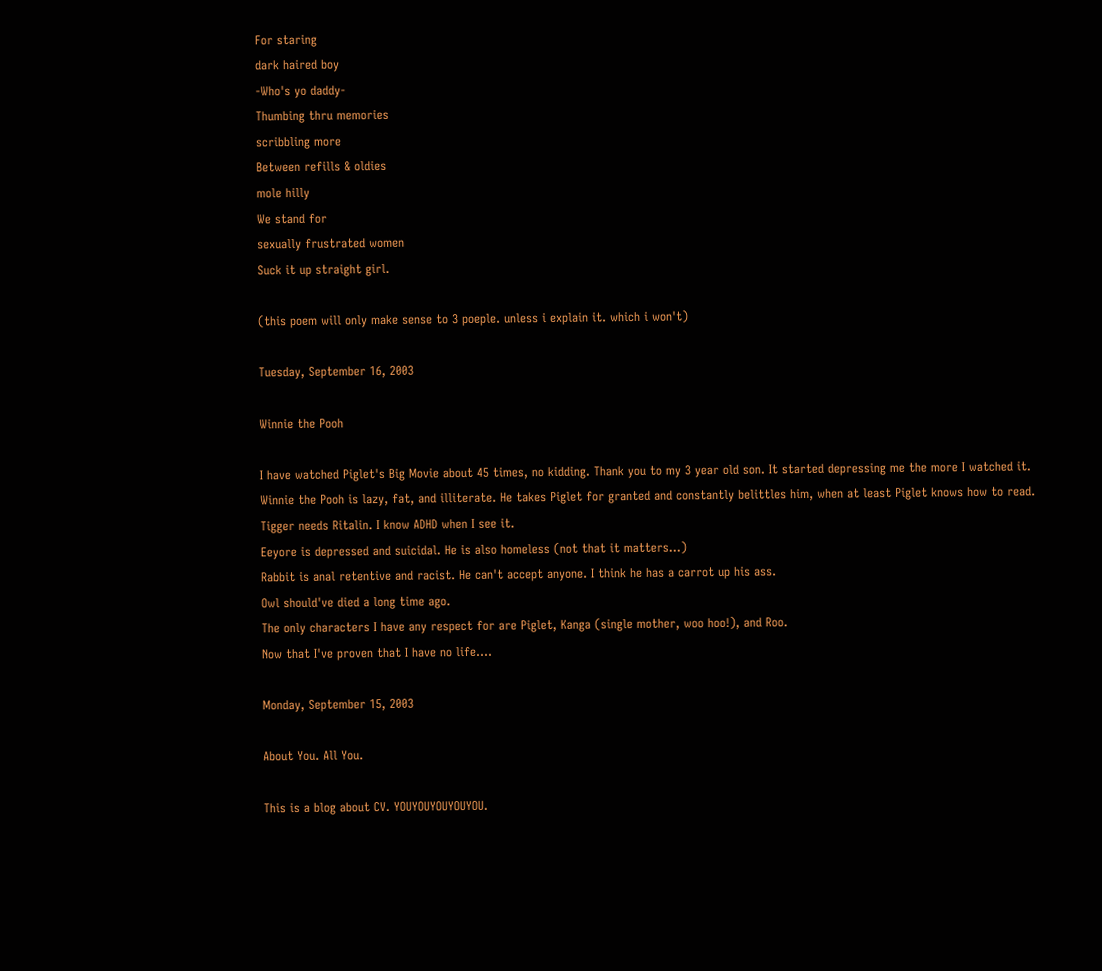For staring
dark haired boy
-Who's yo daddy-
Thumbing thru memories
scribbling more
Between refills & oldies
mole hilly
We stand for
sexually frustrated women
Suck it up straight girl.

(this poem will only make sense to 3 poeple. unless i explain it. which i won't)

Tuesday, September 16, 2003

Winnie the Pooh

I have watched Piglet's Big Movie about 45 times, no kidding. Thank you to my 3 year old son. It started depressing me the more I watched it.
Winnie the Pooh is lazy, fat, and illiterate. He takes Piglet for granted and constantly belittles him, when at least Piglet knows how to read.
Tigger needs Ritalin. I know ADHD when I see it.
Eeyore is depressed and suicidal. He is also homeless (not that it matters...)
Rabbit is anal retentive and racist. He can't accept anyone. I think he has a carrot up his ass.
Owl should've died a long time ago.
The only characters I have any respect for are Piglet, Kanga (single mother, woo hoo!), and Roo.
Now that I've proven that I have no life....

Monday, September 15, 2003

About You. All You.

This is a blog about CV. YOUYOUYOUYOUYOU.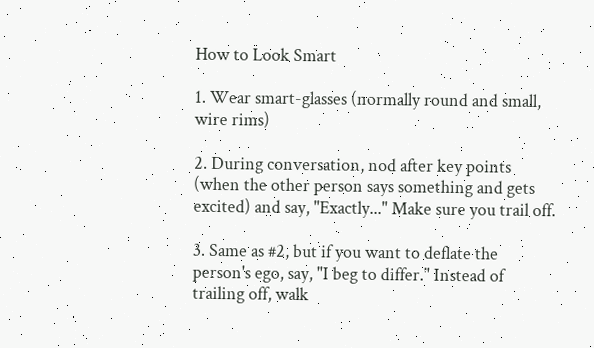How to Look Smart

1. Wear smart-glasses (normally round and small, wire rims)

2. During conversation, nod after key points (when the other person says something and gets excited) and say, "Exactly..." Make sure you trail off.

3. Same as #2, but if you want to deflate the person's ego, say, "I beg to differ." Instead of trailing off, walk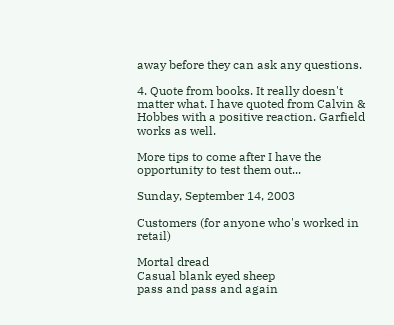away before they can ask any questions.

4. Quote from books. It really doesn't matter what. I have quoted from Calvin & Hobbes with a positive reaction. Garfield works as well.

More tips to come after I have the opportunity to test them out...

Sunday, September 14, 2003

Customers (for anyone who's worked in retail)

Mortal dread
Casual blank eyed sheep
pass and pass and again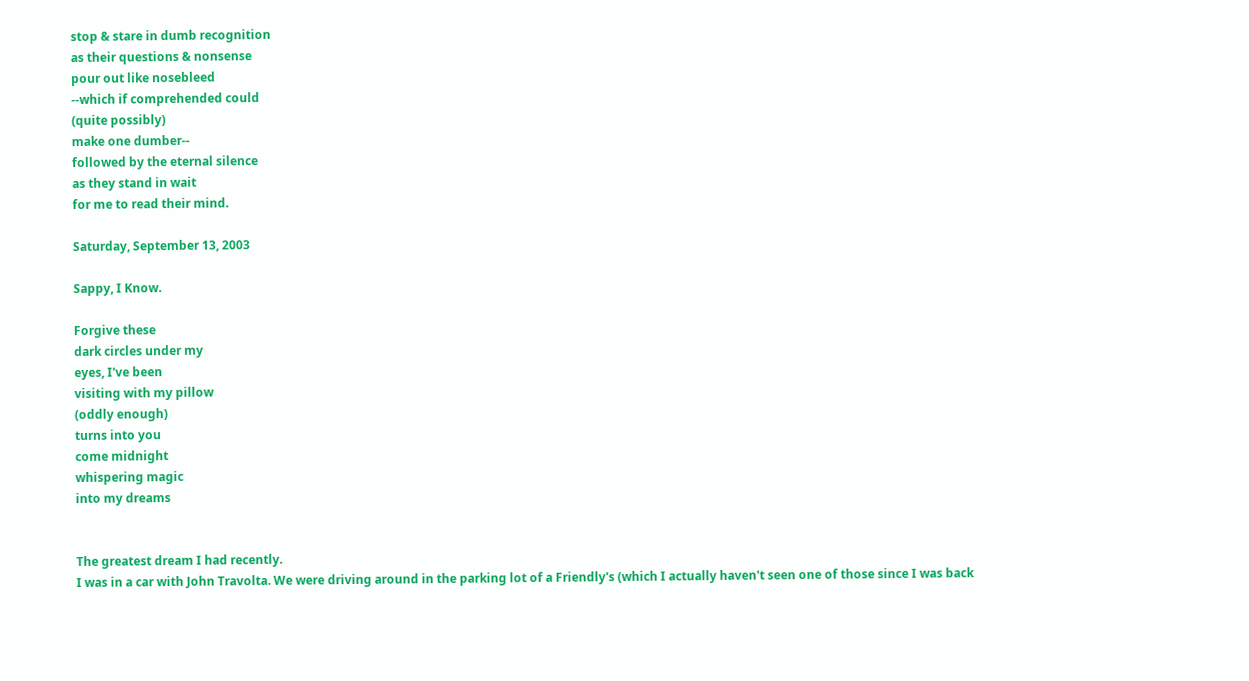stop & stare in dumb recognition
as their questions & nonsense
pour out like nosebleed
--which if comprehended could
(quite possibly)
make one dumber--
followed by the eternal silence
as they stand in wait
for me to read their mind.

Saturday, September 13, 2003

Sappy, I Know.

Forgive these
dark circles under my
eyes, I've been
visiting with my pillow
(oddly enough)
turns into you
come midnight
whispering magic
into my dreams


The greatest dream I had recently.
I was in a car with John Travolta. We were driving around in the parking lot of a Friendly's (which I actually haven't seen one of those since I was back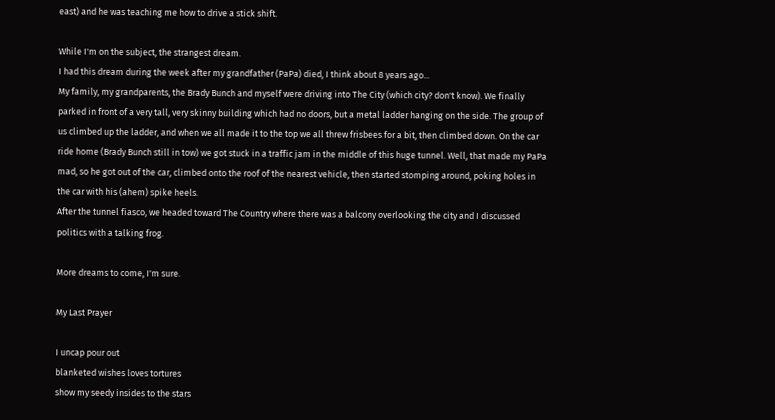east) and he was teaching me how to drive a stick shift.

While I'm on the subject, the strangest dream.
I had this dream during the week after my grandfather (PaPa) died, I think about 8 years ago...
My family, my grandparents, the Brady Bunch and myself were driving into The City (which city? don't know). We finally parked in front of a very tall, very skinny building which had no doors, but a metal ladder hanging on the side. The group of us climbed up the ladder, and when we all made it to the top we all threw frisbees for a bit, then climbed down. On the car ride home (Brady Bunch still in tow) we got stuck in a traffic jam in the middle of this huge tunnel. Well, that made my PaPa mad, so he got out of the car, climbed onto the roof of the nearest vehicle, then started stomping around, poking holes in the car with his (ahem) spike heels.
After the tunnel fiasco, we headed toward The Country where there was a balcony overlooking the city and I discussed politics with a talking frog.

More dreams to come, I'm sure.

My Last Prayer

I uncap pour out
blanketed wishes loves tortures
show my seedy insides to the stars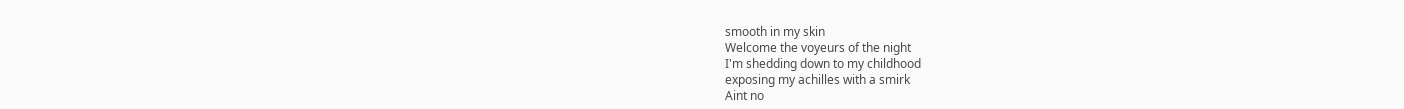smooth in my skin
Welcome the voyeurs of the night
I'm shedding down to my childhood
exposing my achilles with a smirk
Aint no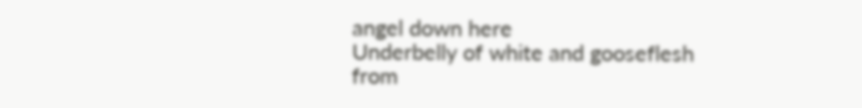angel down here
Underbelly of white and gooseflesh from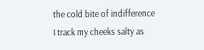the cold bite of indifference
I track my cheeks salty as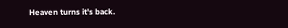Heaven turns it's back.